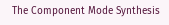The Component Mode Synthesis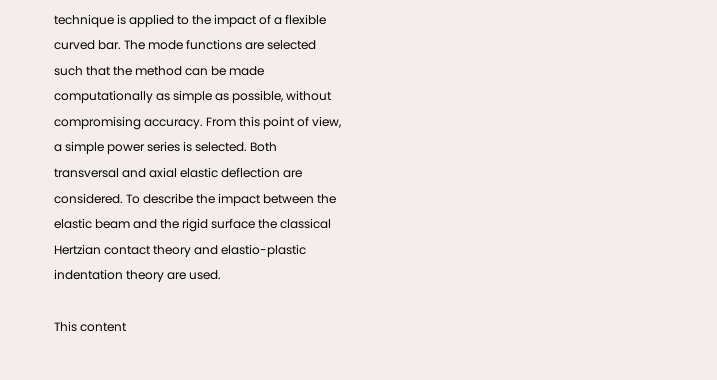technique is applied to the impact of a flexible curved bar. The mode functions are selected such that the method can be made computationally as simple as possible, without compromising accuracy. From this point of view, a simple power series is selected. Both transversal and axial elastic deflection are considered. To describe the impact between the elastic beam and the rigid surface the classical Hertzian contact theory and elastio-plastic indentation theory are used.

This content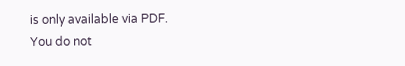is only available via PDF.
You do not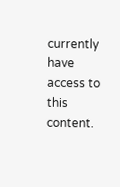currently have access to this content.